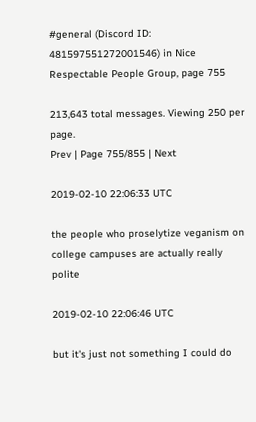#general (Discord ID: 481597551272001546) in Nice Respectable People Group, page 755

213,643 total messages. Viewing 250 per page.
Prev | Page 755/855 | Next

2019-02-10 22:06:33 UTC

the people who proselytize veganism on college campuses are actually really polite

2019-02-10 22:06:46 UTC

but it's just not something I could do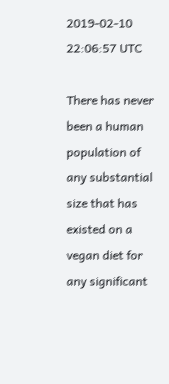2019-02-10 22:06:57 UTC

There has never been a human population of any substantial size that has existed on a vegan diet for any significant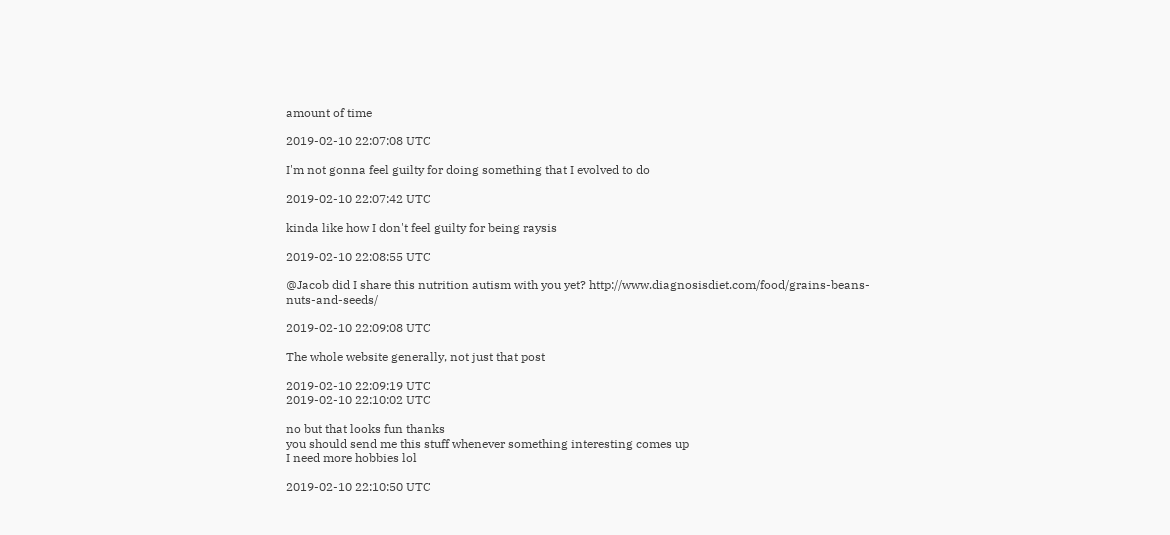amount of time

2019-02-10 22:07:08 UTC

I'm not gonna feel guilty for doing something that I evolved to do

2019-02-10 22:07:42 UTC

kinda like how I don't feel guilty for being raysis

2019-02-10 22:08:55 UTC

@Jacob did I share this nutrition autism with you yet? http://www.diagnosisdiet.com/food/grains-beans-nuts-and-seeds/

2019-02-10 22:09:08 UTC

The whole website generally, not just that post

2019-02-10 22:09:19 UTC
2019-02-10 22:10:02 UTC

no but that looks fun thanks
you should send me this stuff whenever something interesting comes up
I need more hobbies lol

2019-02-10 22:10:50 UTC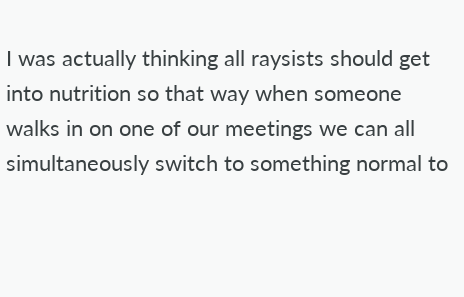I was actually thinking all raysists should get into nutrition so that way when someone walks in on one of our meetings we can all simultaneously switch to something normal to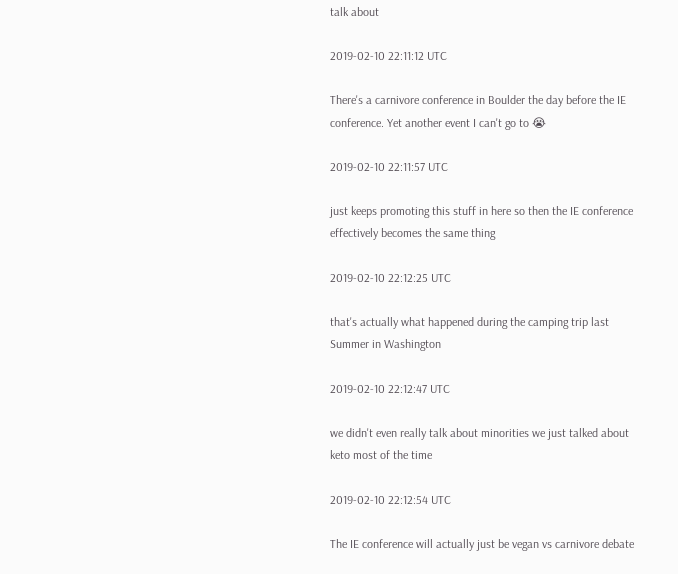talk about

2019-02-10 22:11:12 UTC

There's a carnivore conference in Boulder the day before the IE conference. Yet another event I can't go to 😭

2019-02-10 22:11:57 UTC

just keeps promoting this stuff in here so then the IE conference effectively becomes the same thing

2019-02-10 22:12:25 UTC

that's actually what happened during the camping trip last Summer in Washington

2019-02-10 22:12:47 UTC

we didn't even really talk about minorities we just talked about keto most of the time

2019-02-10 22:12:54 UTC

The IE conference will actually just be vegan vs carnivore debate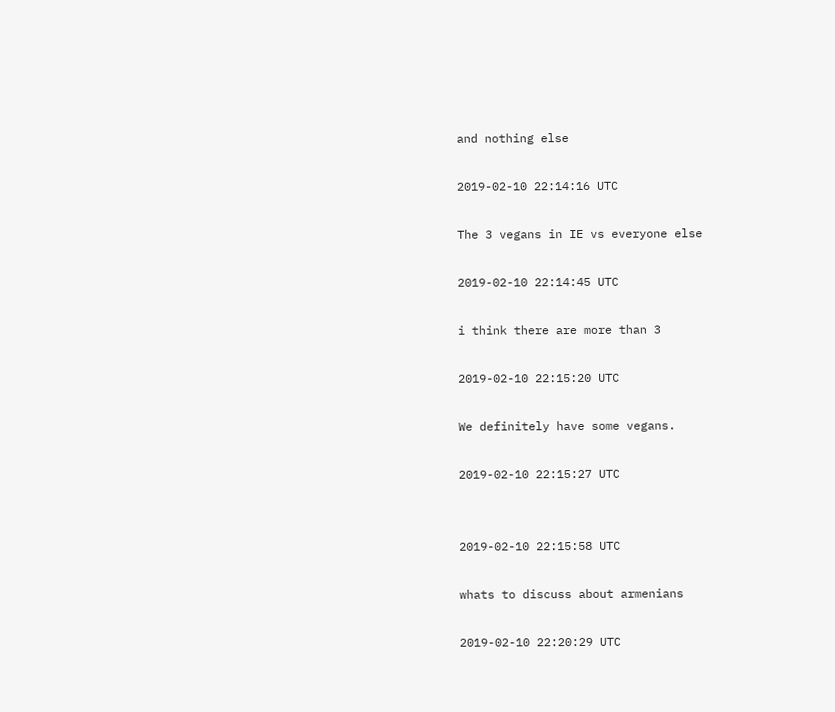and nothing else

2019-02-10 22:14:16 UTC

The 3 vegans in IE vs everyone else

2019-02-10 22:14:45 UTC

i think there are more than 3

2019-02-10 22:15:20 UTC

We definitely have some vegans.

2019-02-10 22:15:27 UTC


2019-02-10 22:15:58 UTC

whats to discuss about armenians

2019-02-10 22:20:29 UTC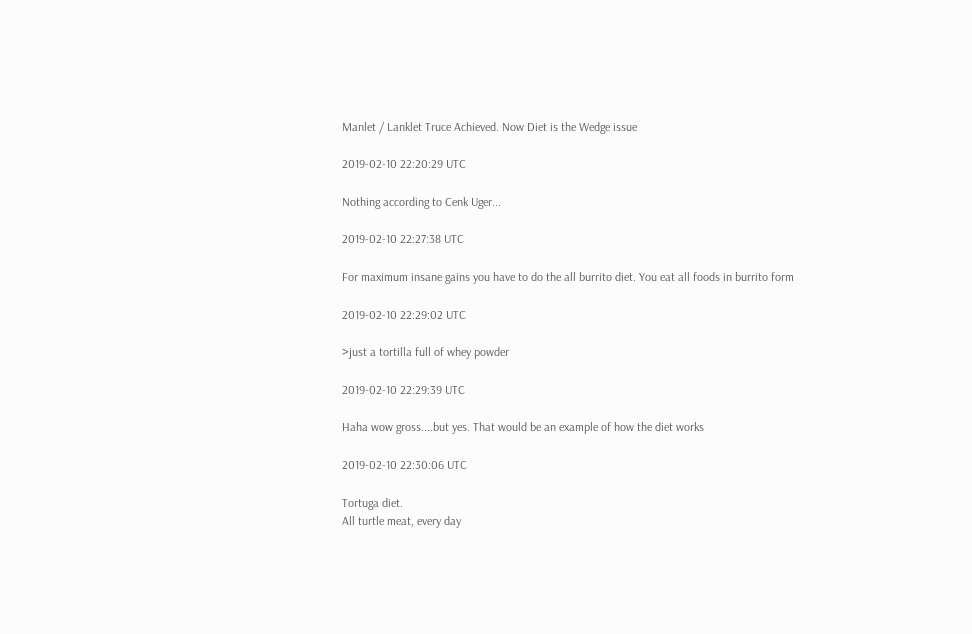Manlet / Lanklet Truce Achieved. Now Diet is the Wedge issue

2019-02-10 22:20:29 UTC

Nothing according to Cenk Uger...

2019-02-10 22:27:38 UTC

For maximum insane gains you have to do the all burrito diet. You eat all foods in burrito form

2019-02-10 22:29:02 UTC

>just a tortilla full of whey powder

2019-02-10 22:29:39 UTC

Haha wow gross....but yes. That would be an example of how the diet works

2019-02-10 22:30:06 UTC

Tortuga diet.
All turtle meat, every day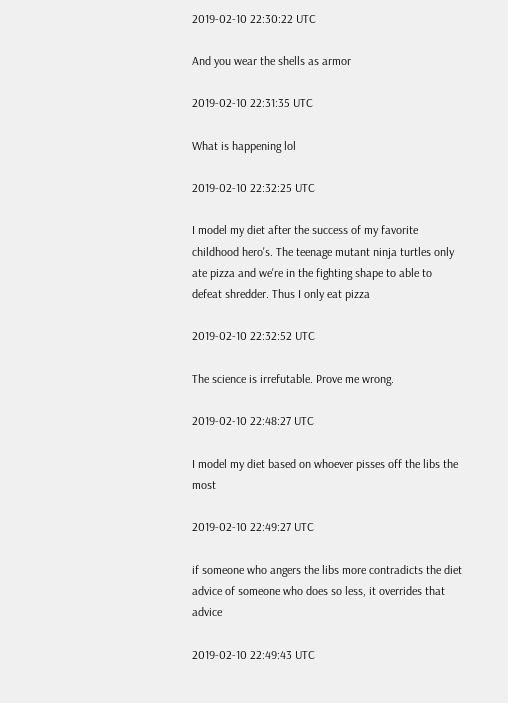2019-02-10 22:30:22 UTC

And you wear the shells as armor

2019-02-10 22:31:35 UTC

What is happening lol

2019-02-10 22:32:25 UTC

I model my diet after the success of my favorite childhood hero's. The teenage mutant ninja turtles only ate pizza and we're in the fighting shape to able to defeat shredder. Thus I only eat pizza

2019-02-10 22:32:52 UTC

The science is irrefutable. Prove me wrong.

2019-02-10 22:48:27 UTC

I model my diet based on whoever pisses off the libs the most

2019-02-10 22:49:27 UTC

if someone who angers the libs more contradicts the diet advice of someone who does so less, it overrides that advice

2019-02-10 22:49:43 UTC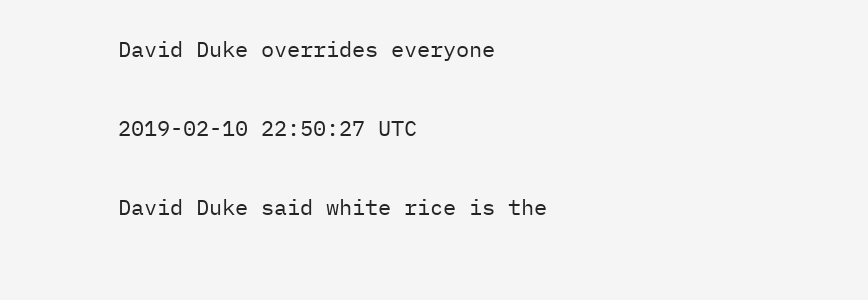David Duke overrides everyone

2019-02-10 22:50:27 UTC

David Duke said white rice is the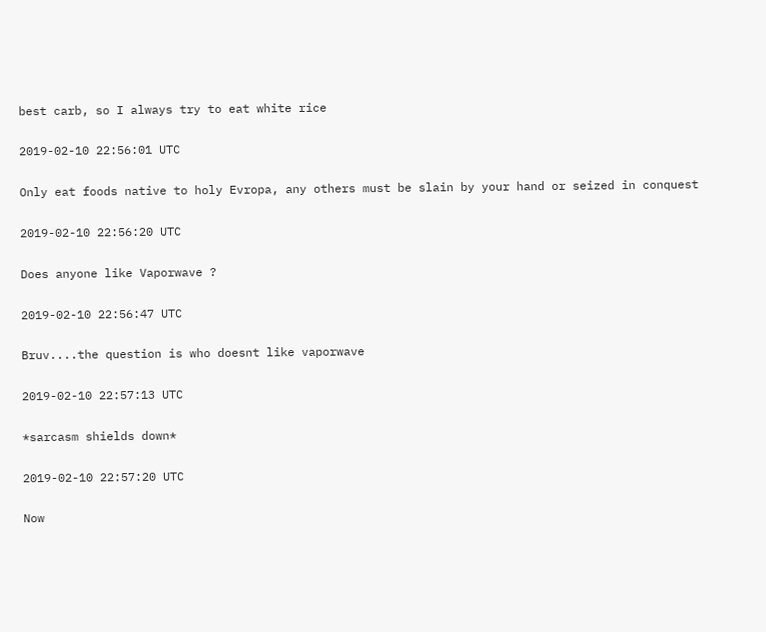best carb, so I always try to eat white rice

2019-02-10 22:56:01 UTC

Only eat foods native to holy Evropa, any others must be slain by your hand or seized in conquest

2019-02-10 22:56:20 UTC

Does anyone like Vaporwave ?

2019-02-10 22:56:47 UTC

Bruv....the question is who doesnt like vaporwave

2019-02-10 22:57:13 UTC

*sarcasm shields down*

2019-02-10 22:57:20 UTC

Now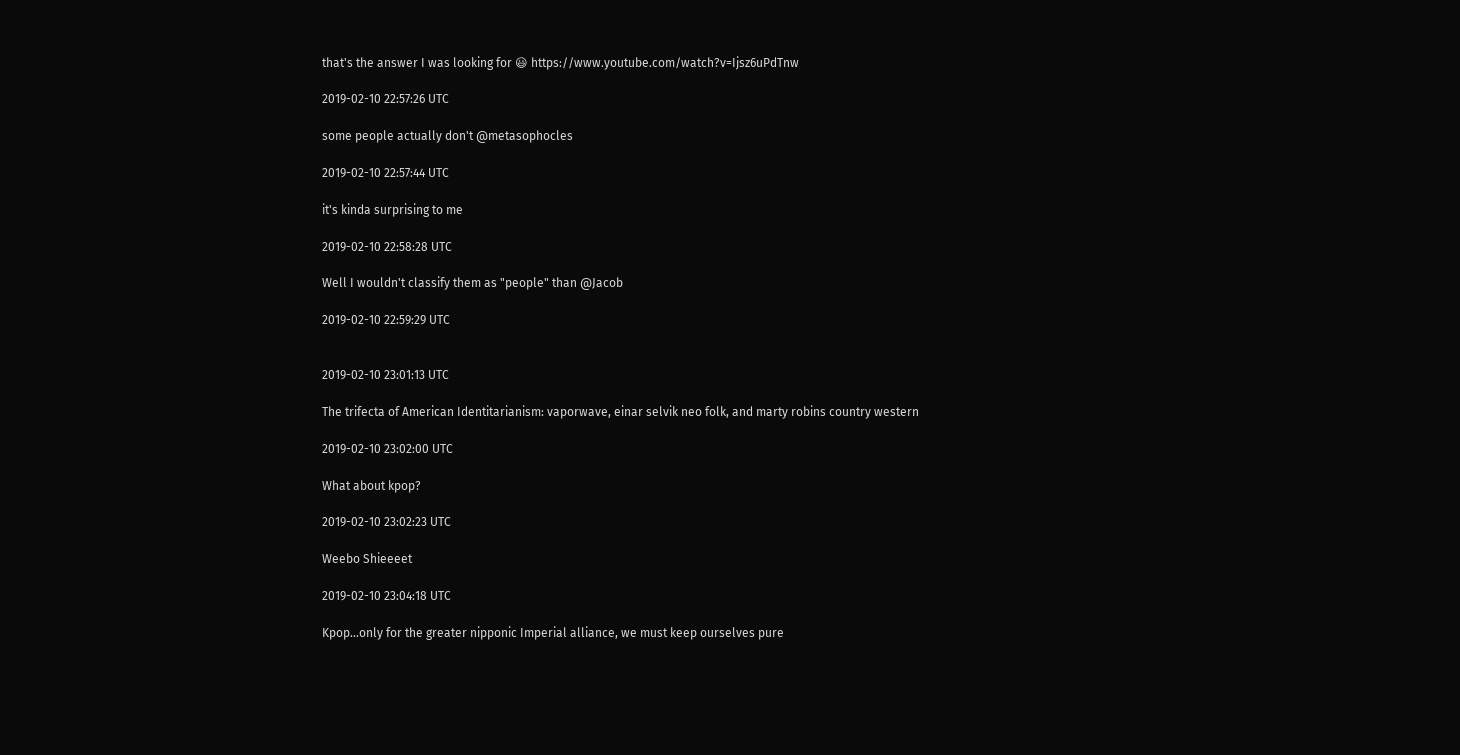that's the answer I was looking for 😃 https://www.youtube.com/watch?v=Ijsz6uPdTnw

2019-02-10 22:57:26 UTC

some people actually don't @metasophocles

2019-02-10 22:57:44 UTC

it's kinda surprising to me

2019-02-10 22:58:28 UTC

Well I wouldn't classify them as "people" than @Jacob

2019-02-10 22:59:29 UTC


2019-02-10 23:01:13 UTC

The trifecta of American Identitarianism: vaporwave, einar selvik neo folk, and marty robins country western

2019-02-10 23:02:00 UTC

What about kpop?

2019-02-10 23:02:23 UTC

Weebo Shieeeet

2019-02-10 23:04:18 UTC

Kpop...only for the greater nipponic Imperial alliance, we must keep ourselves pure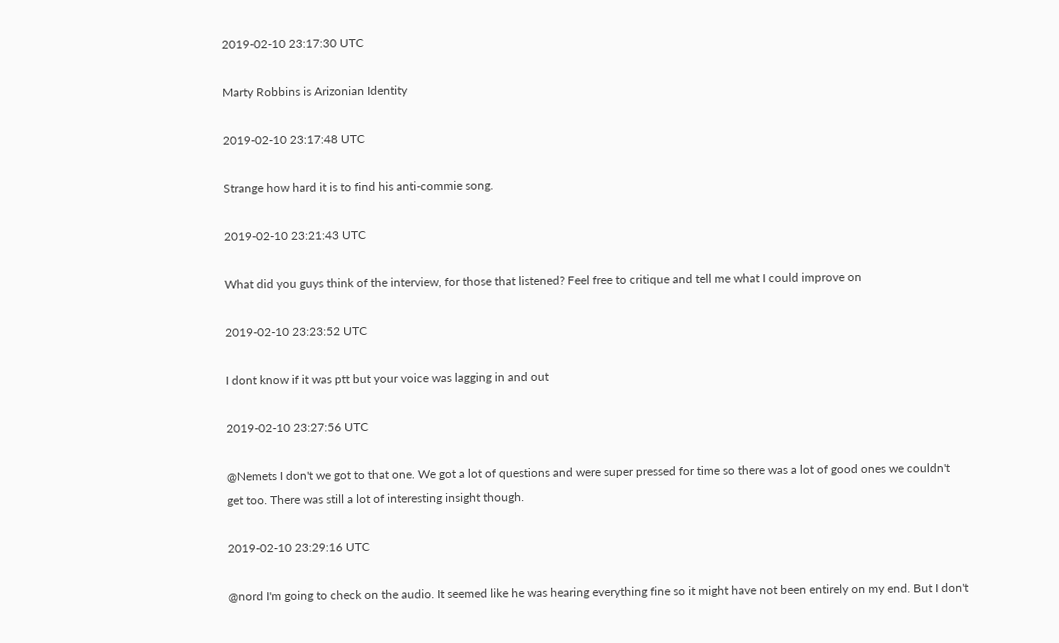2019-02-10 23:17:30 UTC

Marty Robbins is Arizonian Identity

2019-02-10 23:17:48 UTC

Strange how hard it is to find his anti-commie song.

2019-02-10 23:21:43 UTC

What did you guys think of the interview, for those that listened? Feel free to critique and tell me what I could improve on

2019-02-10 23:23:52 UTC

I dont know if it was ptt but your voice was lagging in and out

2019-02-10 23:27:56 UTC

@Nemets I don't we got to that one. We got a lot of questions and were super pressed for time so there was a lot of good ones we couldn't get too. There was still a lot of interesting insight though.

2019-02-10 23:29:16 UTC

@nord I'm going to check on the audio. It seemed like he was hearing everything fine so it might have not been entirely on my end. But I don't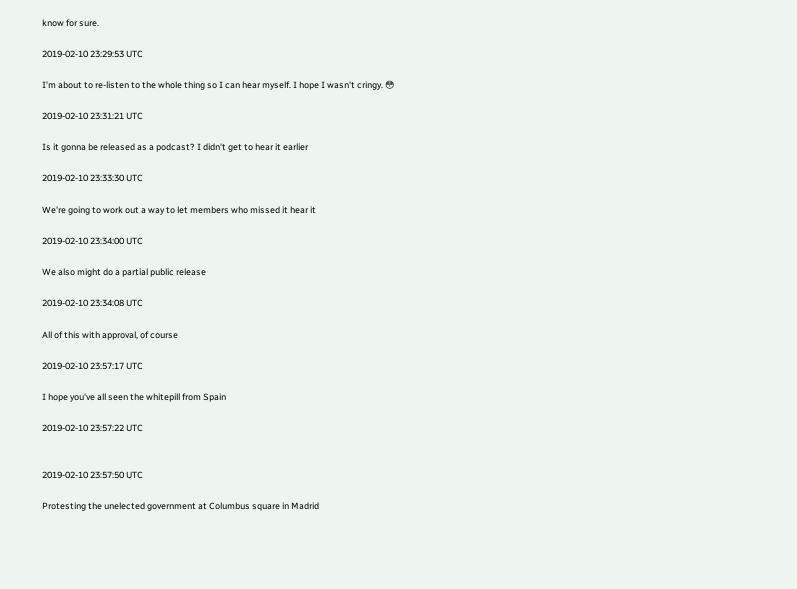know for sure.

2019-02-10 23:29:53 UTC

I'm about to re-listen to the whole thing so I can hear myself. I hope I wasn't cringy. 😳

2019-02-10 23:31:21 UTC

Is it gonna be released as a podcast? I didn't get to hear it earlier

2019-02-10 23:33:30 UTC

We're going to work out a way to let members who missed it hear it

2019-02-10 23:34:00 UTC

We also might do a partial public release

2019-02-10 23:34:08 UTC

All of this with approval, of course

2019-02-10 23:57:17 UTC

I hope you've all seen the whitepill from Spain

2019-02-10 23:57:22 UTC


2019-02-10 23:57:50 UTC

Protesting the unelected government at Columbus square in Madrid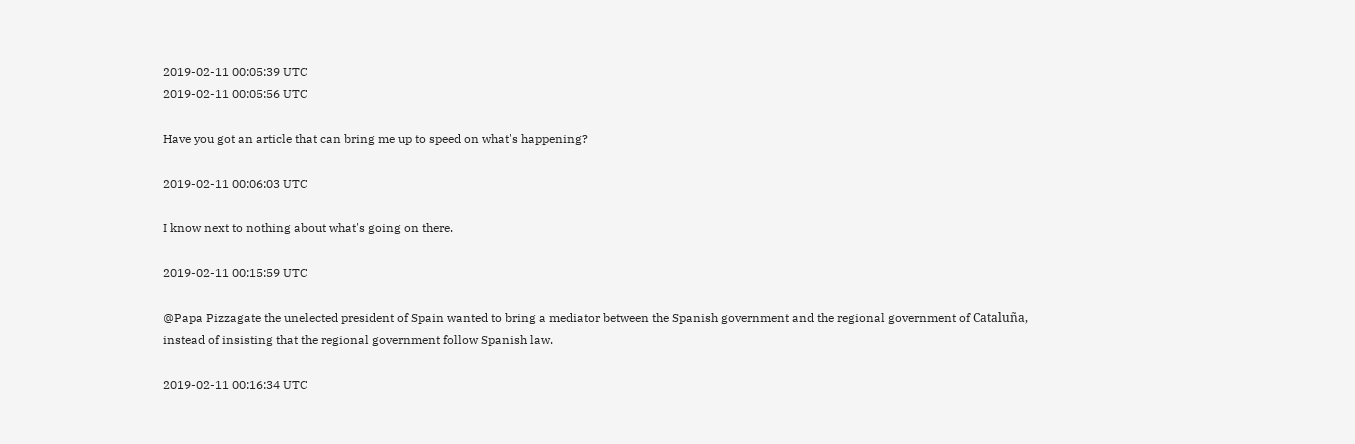2019-02-11 00:05:39 UTC
2019-02-11 00:05:56 UTC

Have you got an article that can bring me up to speed on what's happening?

2019-02-11 00:06:03 UTC

I know next to nothing about what's going on there.

2019-02-11 00:15:59 UTC

@Papa Pizzagate the unelected president of Spain wanted to bring a mediator between the Spanish government and the regional government of Cataluña, instead of insisting that the regional government follow Spanish law.

2019-02-11 00:16:34 UTC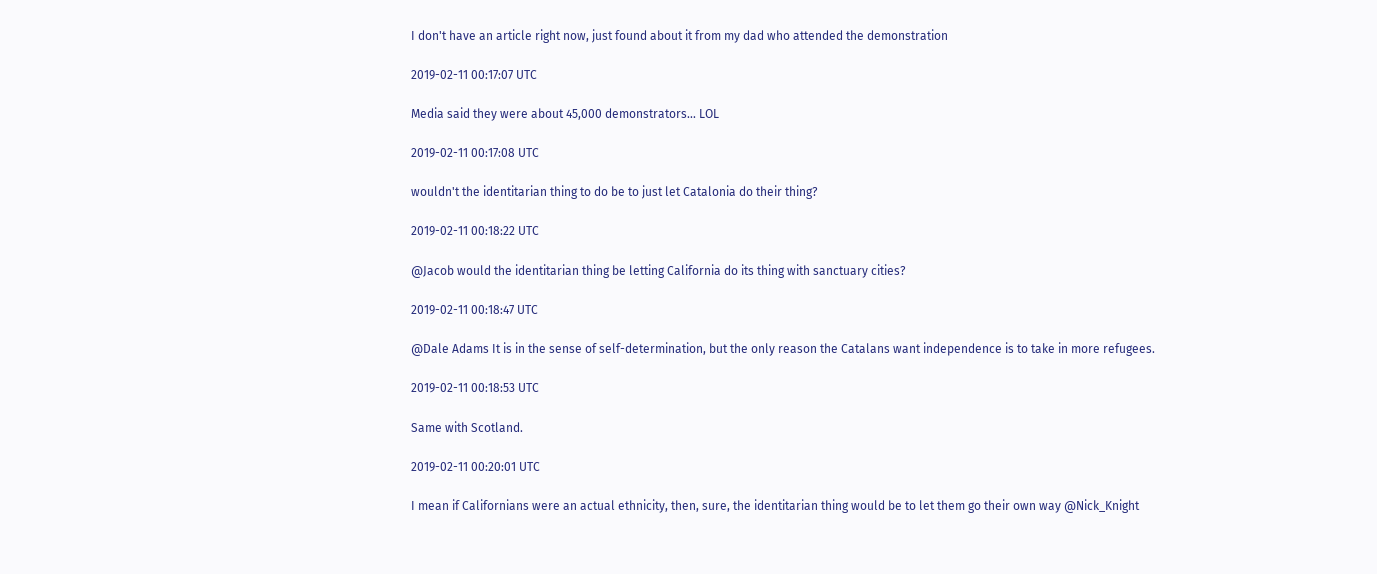I don't have an article right now, just found about it from my dad who attended the demonstration

2019-02-11 00:17:07 UTC

Media said they were about 45,000 demonstrators... LOL

2019-02-11 00:17:08 UTC

wouldn't the identitarian thing to do be to just let Catalonia do their thing?

2019-02-11 00:18:22 UTC

@Jacob would the identitarian thing be letting California do its thing with sanctuary cities?

2019-02-11 00:18:47 UTC

@Dale Adams It is in the sense of self-determination, but the only reason the Catalans want independence is to take in more refugees.

2019-02-11 00:18:53 UTC

Same with Scotland.

2019-02-11 00:20:01 UTC

I mean if Californians were an actual ethnicity, then, sure, the identitarian thing would be to let them go their own way @Nick_Knight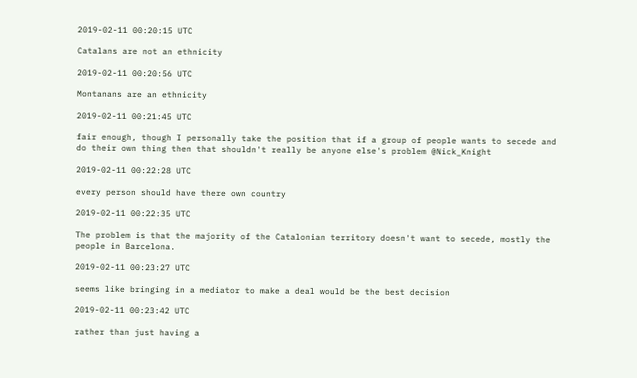2019-02-11 00:20:15 UTC

Catalans are not an ethnicity

2019-02-11 00:20:56 UTC

Montanans are an ethnicity

2019-02-11 00:21:45 UTC

fair enough, though I personally take the position that if a group of people wants to secede and do their own thing then that shouldn't really be anyone else's problem @Nick_Knight

2019-02-11 00:22:28 UTC

every person should have there own country

2019-02-11 00:22:35 UTC

The problem is that the majority of the Catalonian territory doesn't want to secede, mostly the people in Barcelona.

2019-02-11 00:23:27 UTC

seems like bringing in a mediator to make a deal would be the best decision

2019-02-11 00:23:42 UTC

rather than just having a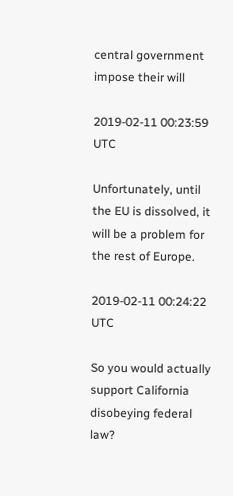central government impose their will

2019-02-11 00:23:59 UTC

Unfortunately, until the EU is dissolved, it will be a problem for the rest of Europe.

2019-02-11 00:24:22 UTC

So you would actually support California disobeying federal law?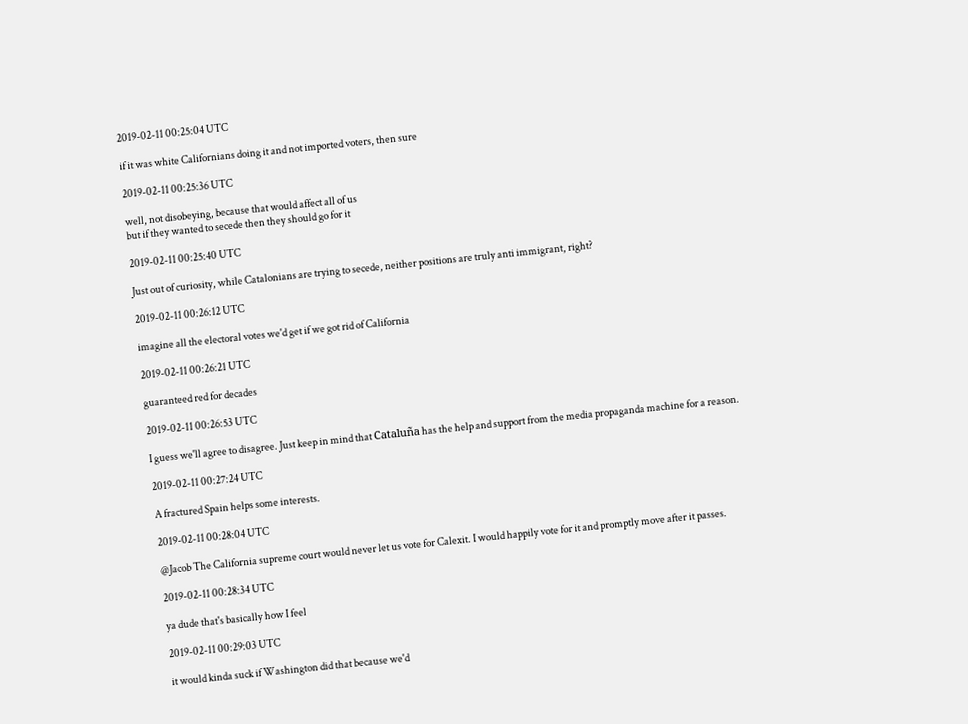2019-02-11 00:25:04 UTC

if it was white Californians doing it and not imported voters, then sure

2019-02-11 00:25:36 UTC

well, not disobeying, because that would affect all of us
but if they wanted to secede then they should go for it

2019-02-11 00:25:40 UTC

Just out of curiosity, while Catalonians are trying to secede, neither positions are truly anti immigrant, right?

2019-02-11 00:26:12 UTC

imagine all the electoral votes we'd get if we got rid of California

2019-02-11 00:26:21 UTC

guaranteed red for decades

2019-02-11 00:26:53 UTC

I guess we'll agree to disagree. Just keep in mind that Cataluña has the help and support from the media propaganda machine for a reason.

2019-02-11 00:27:24 UTC

A fractured Spain helps some interests.

2019-02-11 00:28:04 UTC

@Jacob The California supreme court would never let us vote for Calexit. I would happily vote for it and promptly move after it passes.

2019-02-11 00:28:34 UTC

ya dude that's basically how I feel

2019-02-11 00:29:03 UTC

it would kinda suck if Washington did that because we'd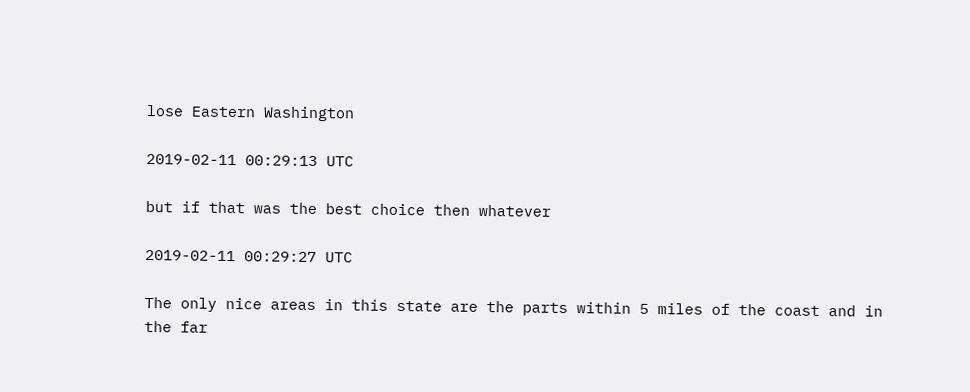lose Eastern Washington

2019-02-11 00:29:13 UTC

but if that was the best choice then whatever

2019-02-11 00:29:27 UTC

The only nice areas in this state are the parts within 5 miles of the coast and in the far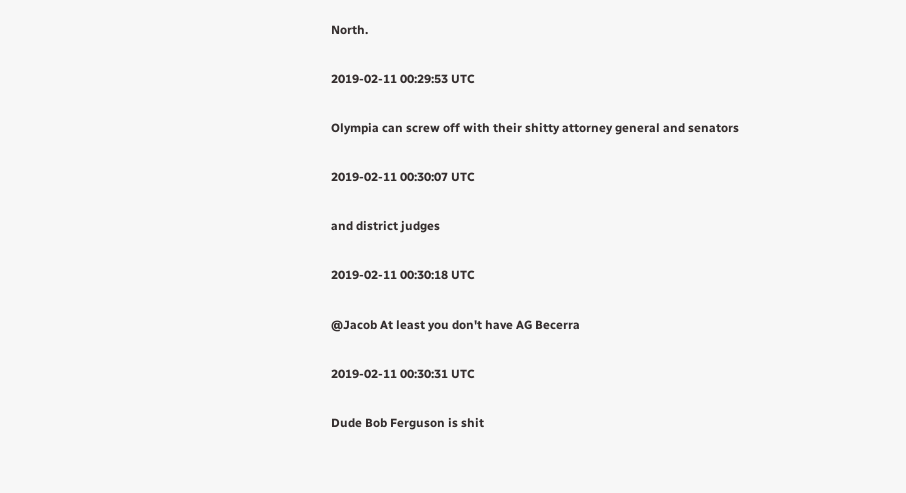North.

2019-02-11 00:29:53 UTC

Olympia can screw off with their shitty attorney general and senators

2019-02-11 00:30:07 UTC

and district judges

2019-02-11 00:30:18 UTC

@Jacob At least you don't have AG Becerra

2019-02-11 00:30:31 UTC

Dude Bob Ferguson is shit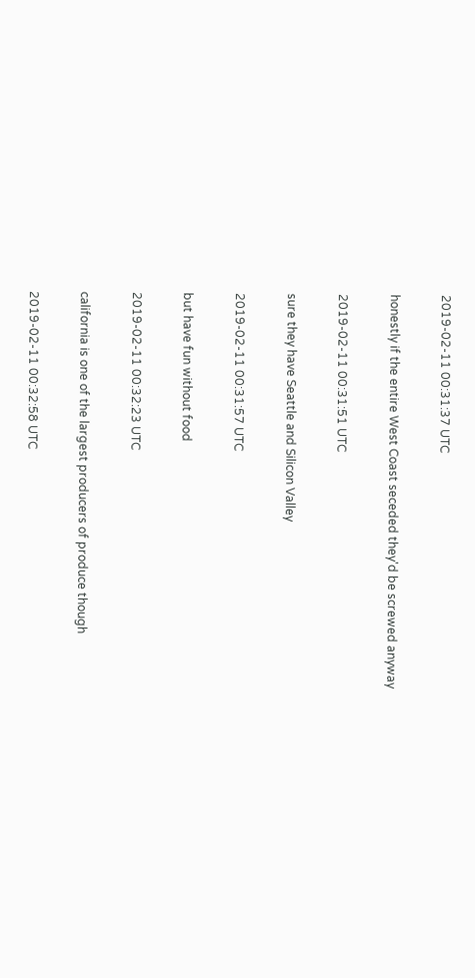2019-02-11 00:31:37 UTC

honestly if the entire West Coast seceded they'd be screwed anyway

2019-02-11 00:31:51 UTC

sure they have Seattle and Silicon Valley

2019-02-11 00:31:57 UTC

but have fun without food

2019-02-11 00:32:23 UTC

california is one of the largest producers of produce though

2019-02-11 00:32:58 UTC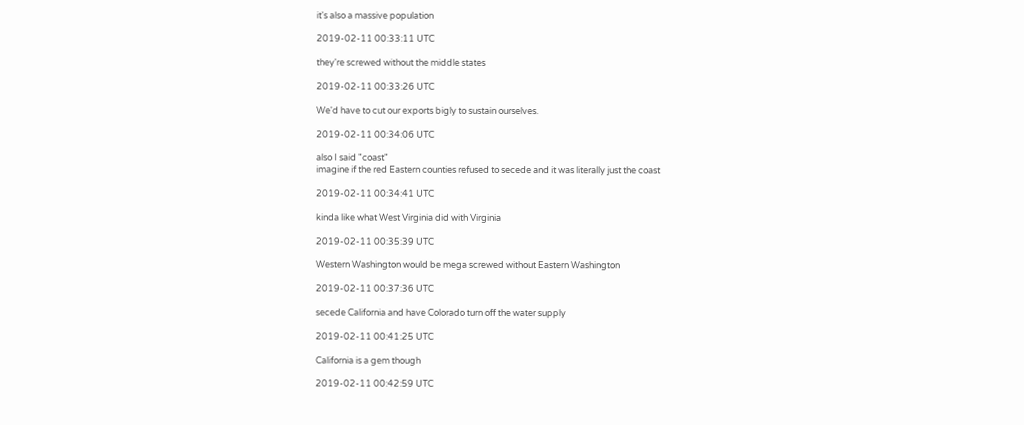it's also a massive population

2019-02-11 00:33:11 UTC

they're screwed without the middle states

2019-02-11 00:33:26 UTC

We'd have to cut our exports bigly to sustain ourselves.

2019-02-11 00:34:06 UTC

also I said "coast"
imagine if the red Eastern counties refused to secede and it was literally just the coast

2019-02-11 00:34:41 UTC

kinda like what West Virginia did with Virginia

2019-02-11 00:35:39 UTC

Western Washington would be mega screwed without Eastern Washington

2019-02-11 00:37:36 UTC

secede California and have Colorado turn off the water supply

2019-02-11 00:41:25 UTC

California is a gem though

2019-02-11 00:42:59 UTC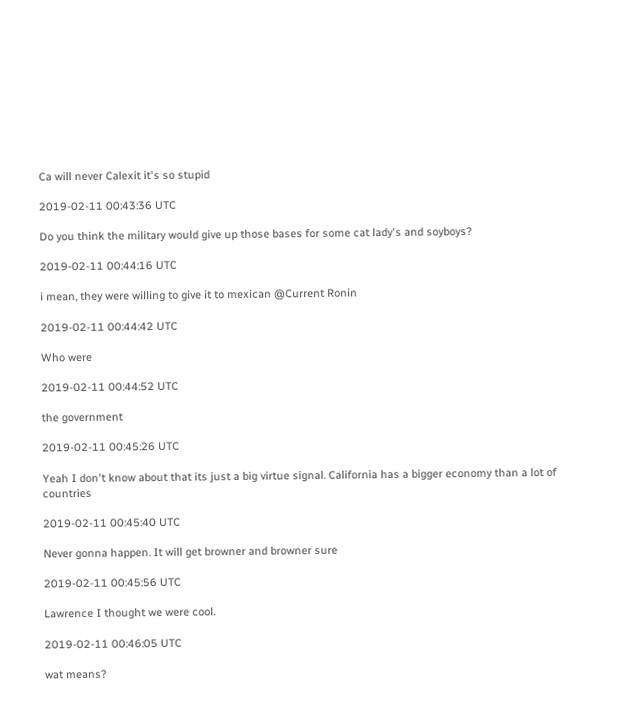Ca will never Calexit it's so stupid

2019-02-11 00:43:36 UTC

Do you think the military would give up those bases for some cat lady's and soyboys?

2019-02-11 00:44:16 UTC

i mean, they were willing to give it to mexican @Current Ronin

2019-02-11 00:44:42 UTC

Who were

2019-02-11 00:44:52 UTC

the government

2019-02-11 00:45:26 UTC

Yeah I don't know about that its just a big virtue signal. California has a bigger economy than a lot of countries

2019-02-11 00:45:40 UTC

Never gonna happen. It will get browner and browner sure

2019-02-11 00:45:56 UTC

Lawrence I thought we were cool.

2019-02-11 00:46:05 UTC

wat means?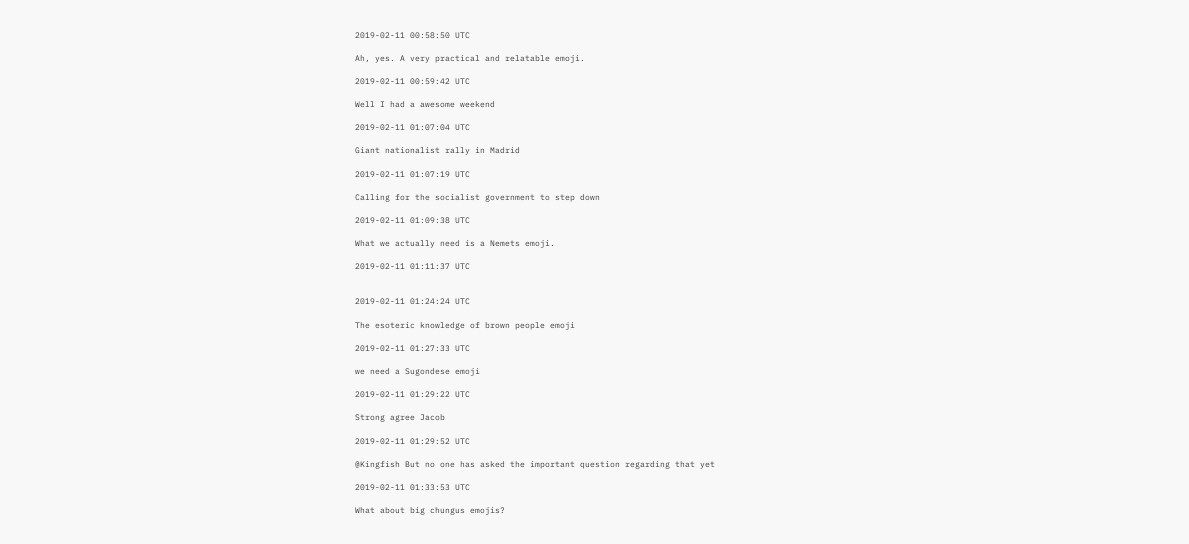2019-02-11 00:58:50 UTC

Ah, yes. A very practical and relatable emoji.

2019-02-11 00:59:42 UTC

Well I had a awesome weekend

2019-02-11 01:07:04 UTC

Giant nationalist rally in Madrid

2019-02-11 01:07:19 UTC

Calling for the socialist government to step down

2019-02-11 01:09:38 UTC

What we actually need is a Nemets emoji.

2019-02-11 01:11:37 UTC


2019-02-11 01:24:24 UTC

The esoteric knowledge of brown people emoji

2019-02-11 01:27:33 UTC

we need a Sugondese emoji

2019-02-11 01:29:22 UTC

Strong agree Jacob

2019-02-11 01:29:52 UTC

@Kingfish But no one has asked the important question regarding that yet

2019-02-11 01:33:53 UTC

What about big chungus emojis?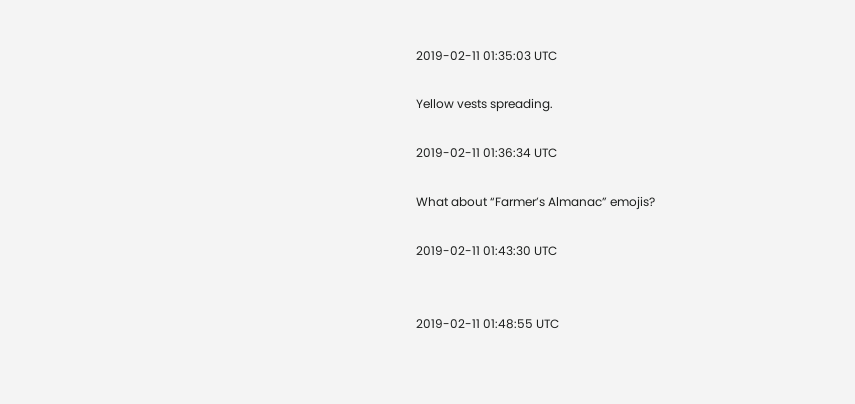2019-02-11 01:35:03 UTC

Yellow vests spreading.

2019-02-11 01:36:34 UTC

What about “Farmer’s Almanac” emojis?

2019-02-11 01:43:30 UTC


2019-02-11 01:48:55 UTC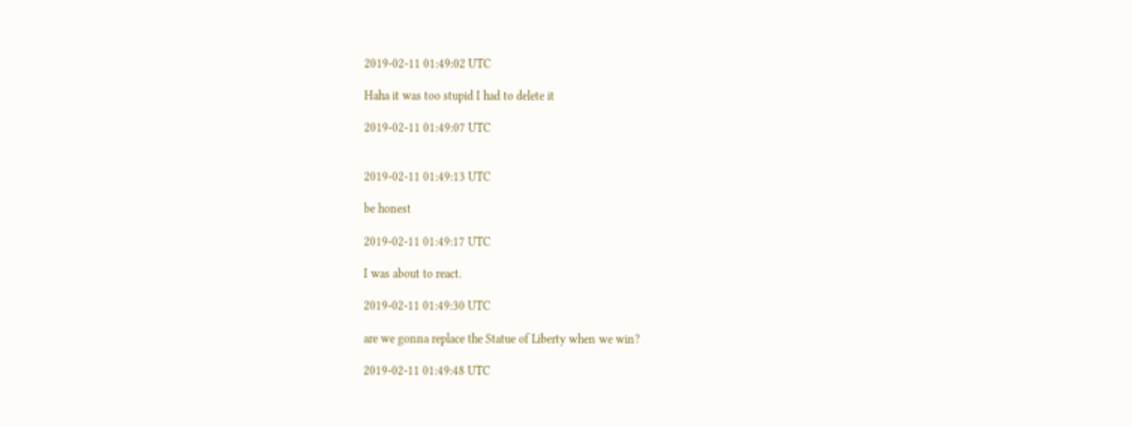2019-02-11 01:49:02 UTC

Haha it was too stupid I had to delete it

2019-02-11 01:49:07 UTC


2019-02-11 01:49:13 UTC

be honest

2019-02-11 01:49:17 UTC

I was about to react.

2019-02-11 01:49:30 UTC

are we gonna replace the Statue of Liberty when we win?

2019-02-11 01:49:48 UTC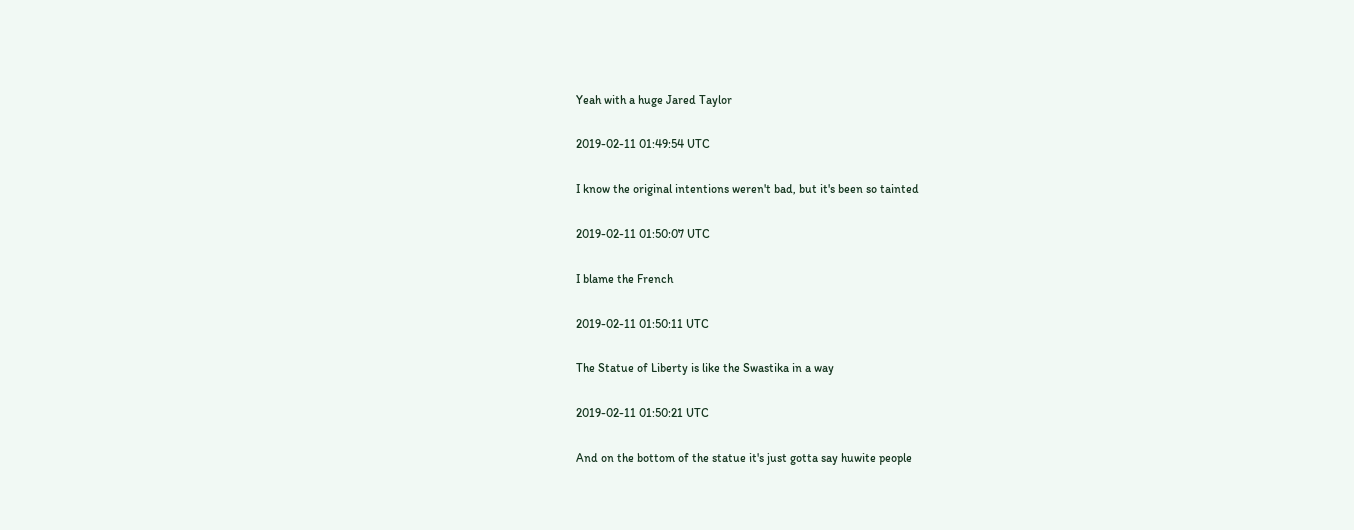Yeah with a huge Jared Taylor

2019-02-11 01:49:54 UTC

I know the original intentions weren't bad, but it's been so tainted

2019-02-11 01:50:07 UTC

I blame the French

2019-02-11 01:50:11 UTC

The Statue of Liberty is like the Swastika in a way

2019-02-11 01:50:21 UTC

And on the bottom of the statue it's just gotta say huwite people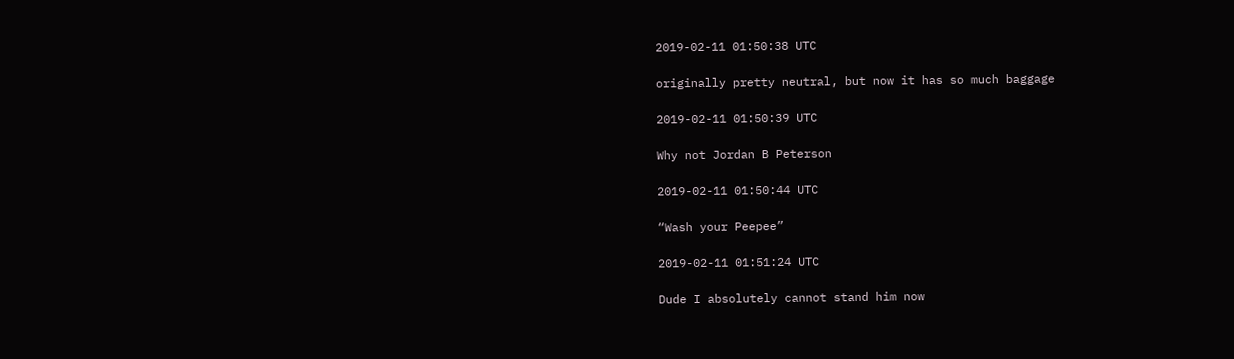2019-02-11 01:50:38 UTC

originally pretty neutral, but now it has so much baggage

2019-02-11 01:50:39 UTC

Why not Jordan B Peterson

2019-02-11 01:50:44 UTC

“Wash your Peepee”

2019-02-11 01:51:24 UTC

Dude I absolutely cannot stand him now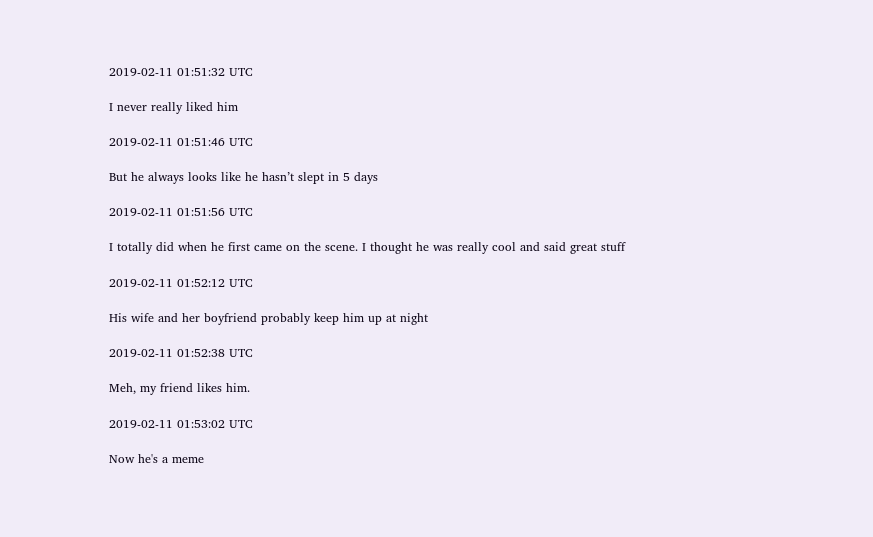2019-02-11 01:51:32 UTC

I never really liked him

2019-02-11 01:51:46 UTC

But he always looks like he hasn’t slept in 5 days

2019-02-11 01:51:56 UTC

I totally did when he first came on the scene. I thought he was really cool and said great stuff

2019-02-11 01:52:12 UTC

His wife and her boyfriend probably keep him up at night

2019-02-11 01:52:38 UTC

Meh, my friend likes him.

2019-02-11 01:53:02 UTC

Now he's a meme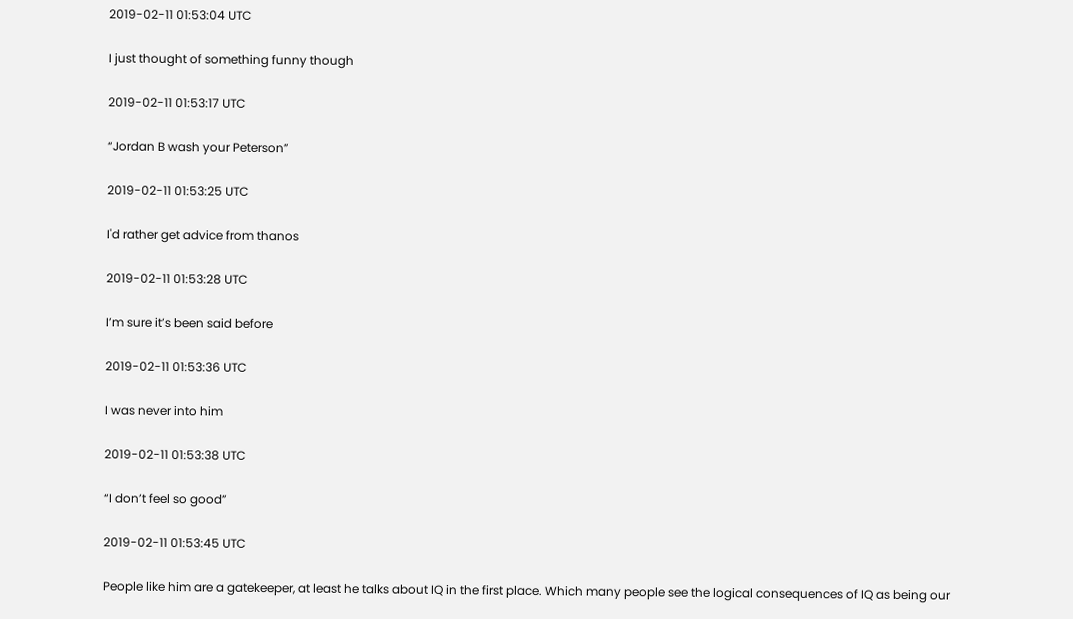2019-02-11 01:53:04 UTC

I just thought of something funny though

2019-02-11 01:53:17 UTC

“Jordan B wash your Peterson”

2019-02-11 01:53:25 UTC

I'd rather get advice from thanos

2019-02-11 01:53:28 UTC

I’m sure it’s been said before

2019-02-11 01:53:36 UTC

I was never into him

2019-02-11 01:53:38 UTC

“I don’t feel so good”

2019-02-11 01:53:45 UTC

People like him are a gatekeeper, at least he talks about IQ in the first place. Which many people see the logical consequences of IQ as being our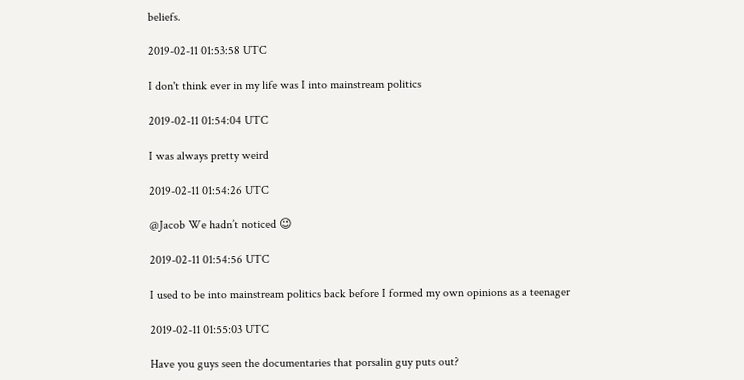beliefs.

2019-02-11 01:53:58 UTC

I don't think ever in my life was I into mainstream politics

2019-02-11 01:54:04 UTC

I was always pretty weird

2019-02-11 01:54:26 UTC

@Jacob We hadn’t noticed 😉

2019-02-11 01:54:56 UTC

I used to be into mainstream politics back before I formed my own opinions as a teenager

2019-02-11 01:55:03 UTC

Have you guys seen the documentaries that porsalin guy puts out?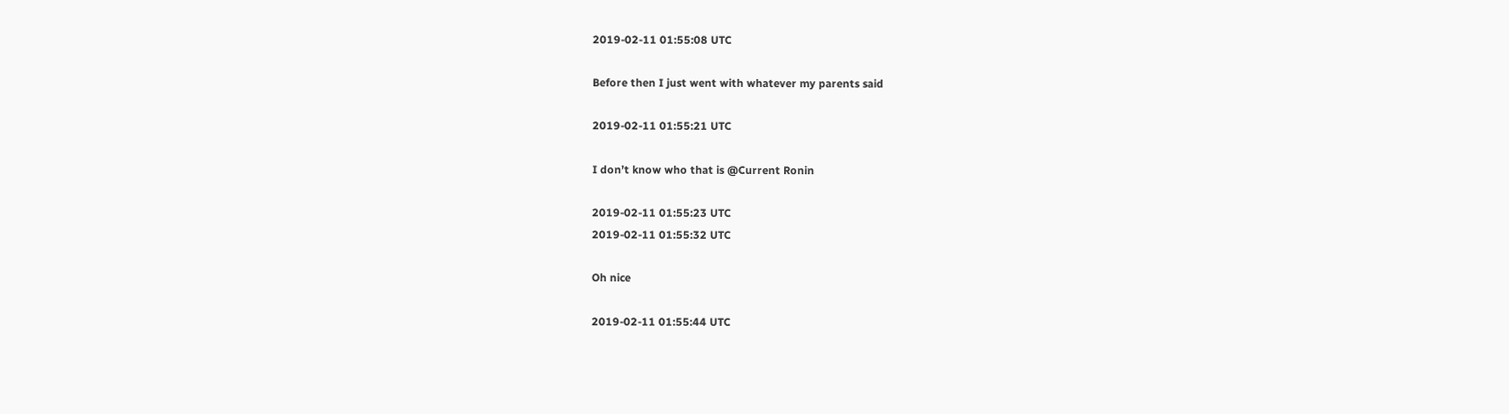2019-02-11 01:55:08 UTC

Before then I just went with whatever my parents said

2019-02-11 01:55:21 UTC

I don’t know who that is @Current Ronin

2019-02-11 01:55:23 UTC
2019-02-11 01:55:32 UTC

Oh nice

2019-02-11 01:55:44 UTC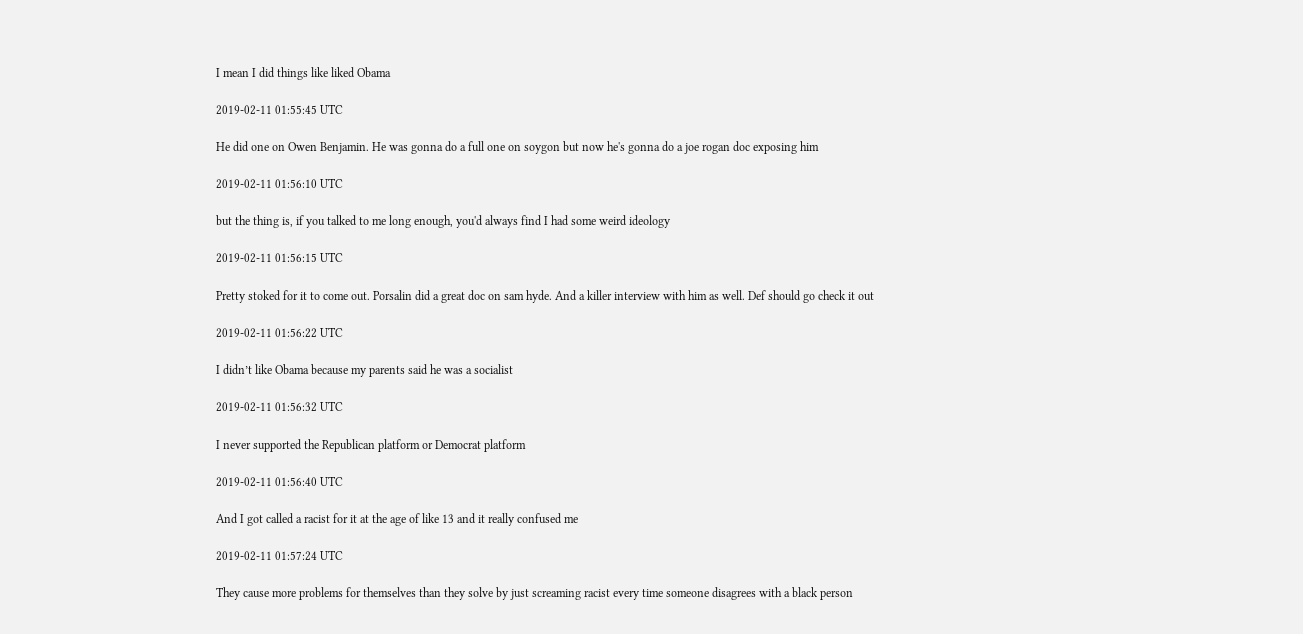I mean I did things like liked Obama

2019-02-11 01:55:45 UTC

He did one on Owen Benjamin. He was gonna do a full one on soygon but now he's gonna do a joe rogan doc exposing him

2019-02-11 01:56:10 UTC

but the thing is, if you talked to me long enough, you'd always find I had some weird ideology

2019-02-11 01:56:15 UTC

Pretty stoked for it to come out. Porsalin did a great doc on sam hyde. And a killer interview with him as well. Def should go check it out

2019-02-11 01:56:22 UTC

I didn’t like Obama because my parents said he was a socialist

2019-02-11 01:56:32 UTC

I never supported the Republican platform or Democrat platform

2019-02-11 01:56:40 UTC

And I got called a racist for it at the age of like 13 and it really confused me

2019-02-11 01:57:24 UTC

They cause more problems for themselves than they solve by just screaming racist every time someone disagrees with a black person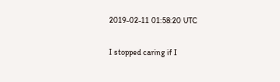2019-02-11 01:58:20 UTC

I stopped caring if I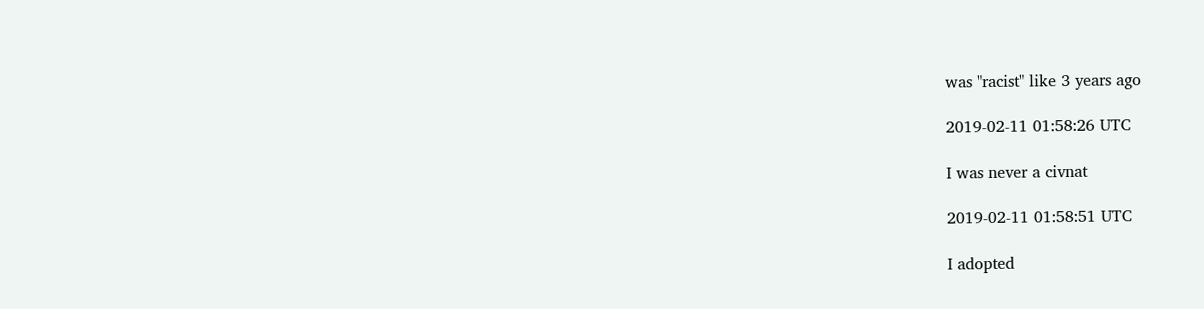was "racist" like 3 years ago

2019-02-11 01:58:26 UTC

I was never a civnat

2019-02-11 01:58:51 UTC

I adopted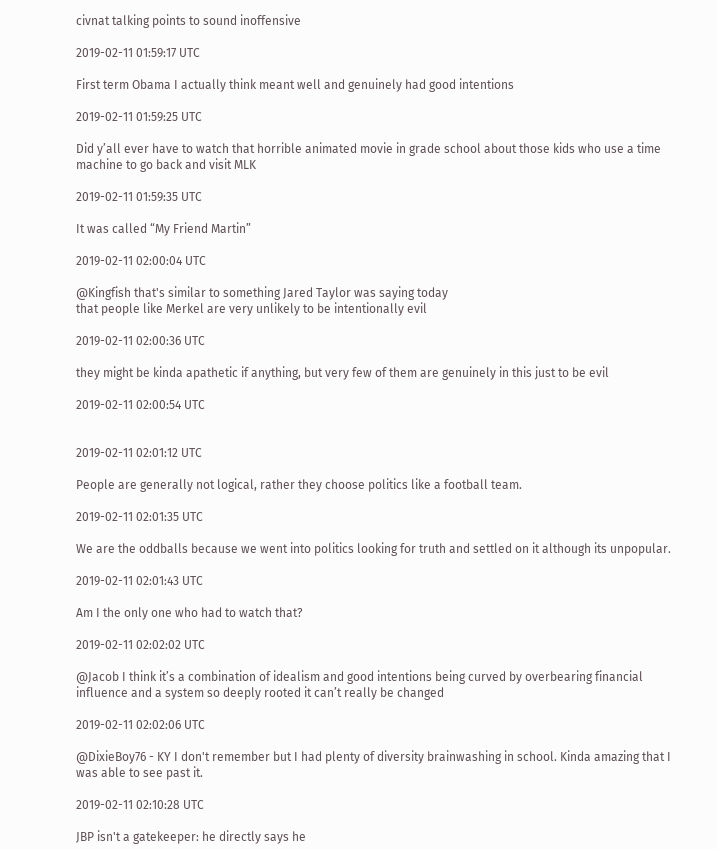civnat talking points to sound inoffensive

2019-02-11 01:59:17 UTC

First term Obama I actually think meant well and genuinely had good intentions

2019-02-11 01:59:25 UTC

Did y’all ever have to watch that horrible animated movie in grade school about those kids who use a time machine to go back and visit MLK

2019-02-11 01:59:35 UTC

It was called “My Friend Martin”

2019-02-11 02:00:04 UTC

@Kingfish that's similar to something Jared Taylor was saying today
that people like Merkel are very unlikely to be intentionally evil

2019-02-11 02:00:36 UTC

they might be kinda apathetic if anything, but very few of them are genuinely in this just to be evil

2019-02-11 02:00:54 UTC


2019-02-11 02:01:12 UTC

People are generally not logical, rather they choose politics like a football team.

2019-02-11 02:01:35 UTC

We are the oddballs because we went into politics looking for truth and settled on it although its unpopular.

2019-02-11 02:01:43 UTC

Am I the only one who had to watch that?

2019-02-11 02:02:02 UTC

@Jacob I think it’s a combination of idealism and good intentions being curved by overbearing financial influence and a system so deeply rooted it can’t really be changed

2019-02-11 02:02:06 UTC

@DixieBoy76 - KY I don't remember but I had plenty of diversity brainwashing in school. Kinda amazing that I was able to see past it.

2019-02-11 02:10:28 UTC

JBP isn't a gatekeeper: he directly says he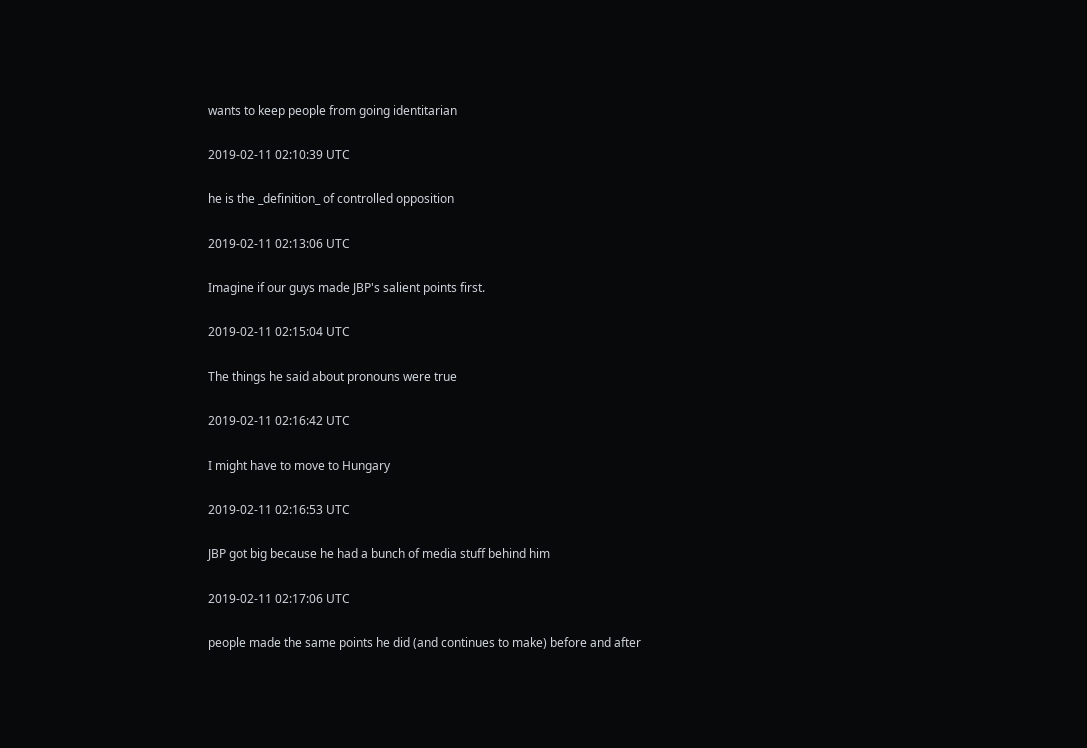wants to keep people from going identitarian

2019-02-11 02:10:39 UTC

he is the _definition_ of controlled opposition

2019-02-11 02:13:06 UTC

Imagine if our guys made JBP's salient points first.

2019-02-11 02:15:04 UTC

The things he said about pronouns were true

2019-02-11 02:16:42 UTC

I might have to move to Hungary

2019-02-11 02:16:53 UTC

JBP got big because he had a bunch of media stuff behind him

2019-02-11 02:17:06 UTC

people made the same points he did (and continues to make) before and after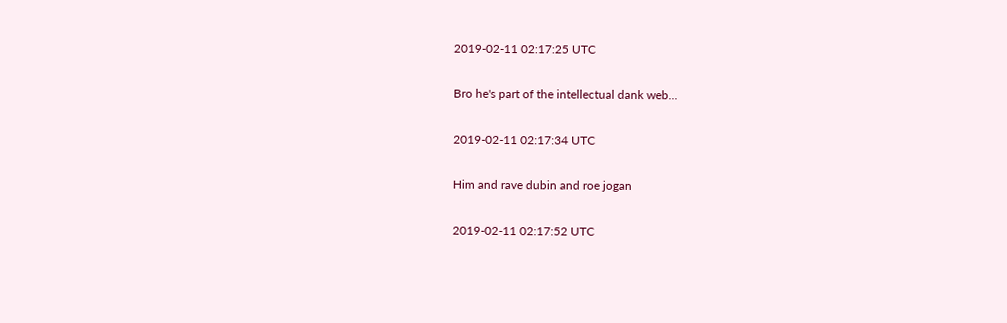2019-02-11 02:17:25 UTC

Bro he's part of the intellectual dank web...

2019-02-11 02:17:34 UTC

Him and rave dubin and roe jogan

2019-02-11 02:17:52 UTC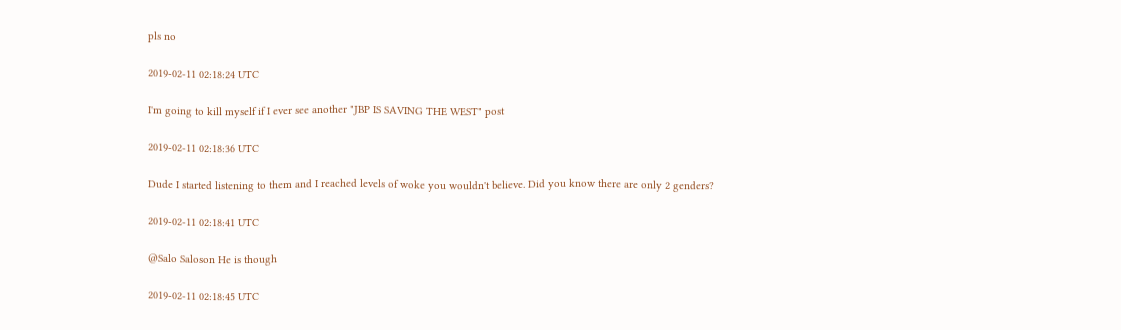pls no

2019-02-11 02:18:24 UTC

I'm going to kill myself if I ever see another "JBP IS SAVING THE WEST" post

2019-02-11 02:18:36 UTC

Dude I started listening to them and I reached levels of woke you wouldn't believe. Did you know there are only 2 genders?

2019-02-11 02:18:41 UTC

@Salo Saloson He is though

2019-02-11 02:18:45 UTC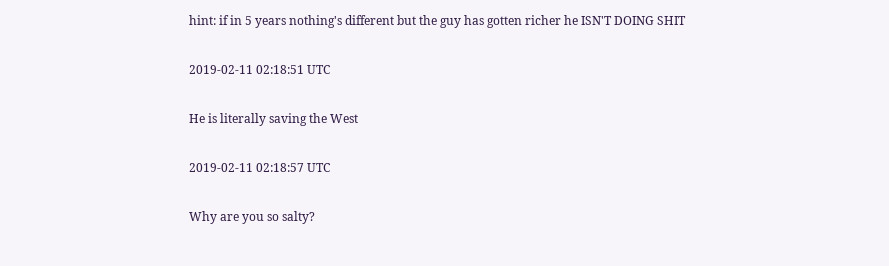hint: if in 5 years nothing's different but the guy has gotten richer he ISN'T DOING SHIT

2019-02-11 02:18:51 UTC

He is literally saving the West

2019-02-11 02:18:57 UTC

Why are you so salty?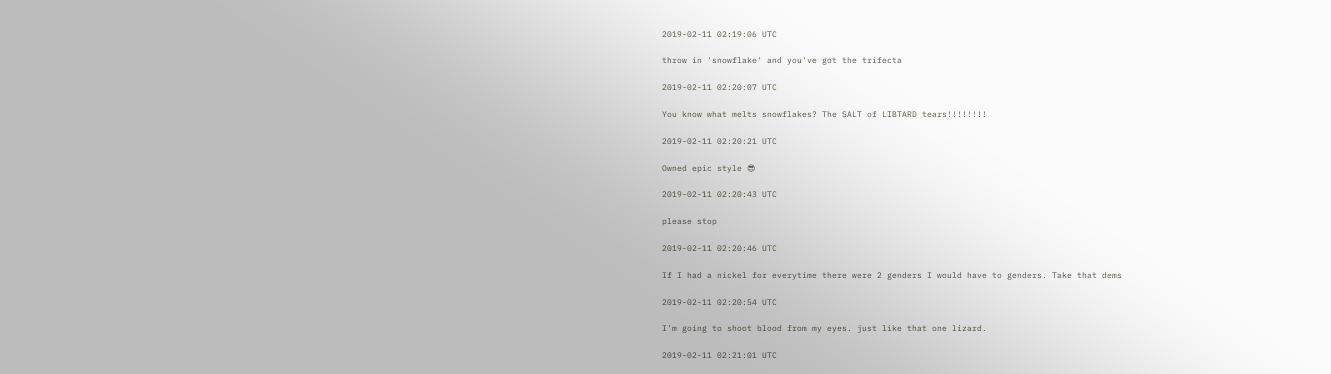2019-02-11 02:19:06 UTC

throw in 'snowflake' and you've got the trifecta

2019-02-11 02:20:07 UTC

You know what melts snowflakes? The SALT of LIBTARD tears!!!!!!!!

2019-02-11 02:20:21 UTC

Owned epic style 😎

2019-02-11 02:20:43 UTC

please stop

2019-02-11 02:20:46 UTC

If I had a nickel for everytime there were 2 genders I would have to genders. Take that dems

2019-02-11 02:20:54 UTC

I'm going to shoot blood from my eyes. just like that one lizard.

2019-02-11 02:21:01 UTC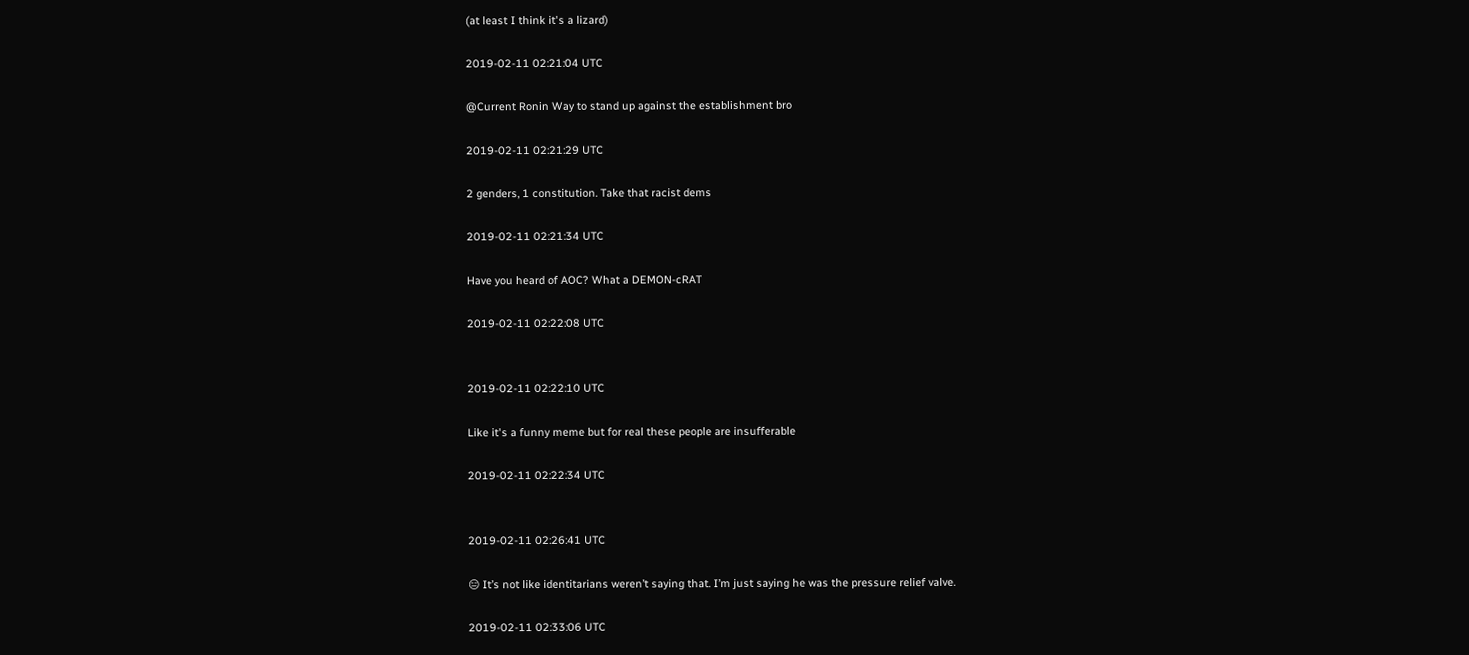(at least I think it's a lizard)

2019-02-11 02:21:04 UTC

@Current Ronin Way to stand up against the establishment bro

2019-02-11 02:21:29 UTC

2 genders, 1 constitution. Take that racist dems

2019-02-11 02:21:34 UTC

Have you heard of AOC? What a DEMON-cRAT

2019-02-11 02:22:08 UTC


2019-02-11 02:22:10 UTC

Like it's a funny meme but for real these people are insufferable

2019-02-11 02:22:34 UTC


2019-02-11 02:26:41 UTC

😑 It’s not like identitarians weren’t saying that. I’m just saying he was the pressure relief valve.

2019-02-11 02:33:06 UTC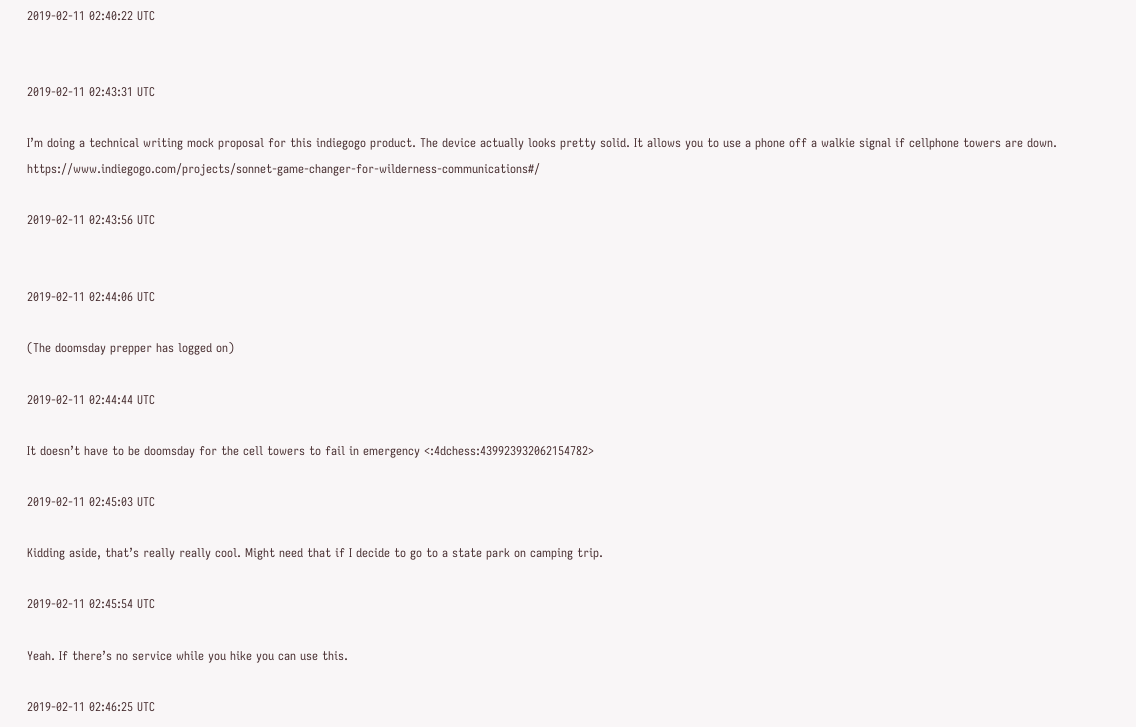2019-02-11 02:40:22 UTC


2019-02-11 02:43:31 UTC

I’m doing a technical writing mock proposal for this indiegogo product. The device actually looks pretty solid. It allows you to use a phone off a walkie signal if cellphone towers are down. https://www.indiegogo.com/projects/sonnet-game-changer-for-wilderness-communications#/

2019-02-11 02:43:56 UTC


2019-02-11 02:44:06 UTC

(The doomsday prepper has logged on)

2019-02-11 02:44:44 UTC

It doesn’t have to be doomsday for the cell towers to fail in emergency <:4dchess:439923932062154782>

2019-02-11 02:45:03 UTC

Kidding aside, that’s really really cool. Might need that if I decide to go to a state park on camping trip.

2019-02-11 02:45:54 UTC

Yeah. If there’s no service while you hike you can use this.

2019-02-11 02:46:25 UTC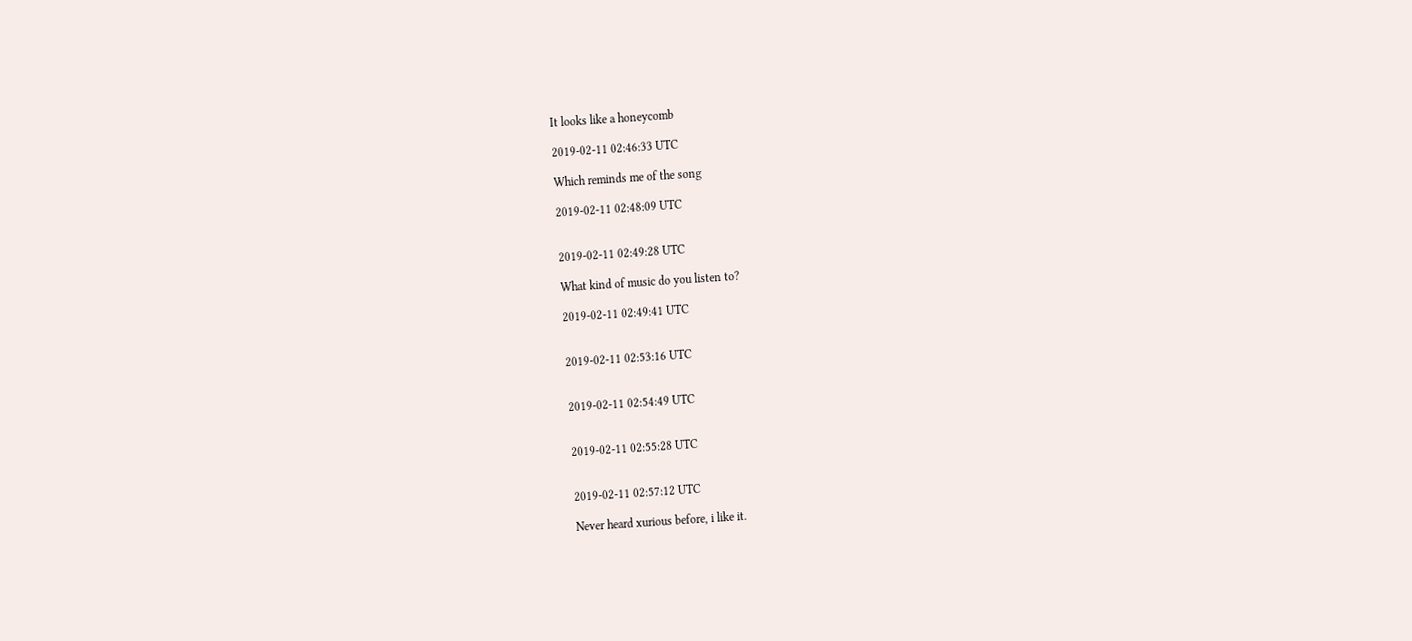It looks like a honeycomb

2019-02-11 02:46:33 UTC

Which reminds me of the song

2019-02-11 02:48:09 UTC


2019-02-11 02:49:28 UTC

What kind of music do you listen to?

2019-02-11 02:49:41 UTC


2019-02-11 02:53:16 UTC


2019-02-11 02:54:49 UTC


2019-02-11 02:55:28 UTC


2019-02-11 02:57:12 UTC

Never heard xurious before, i like it.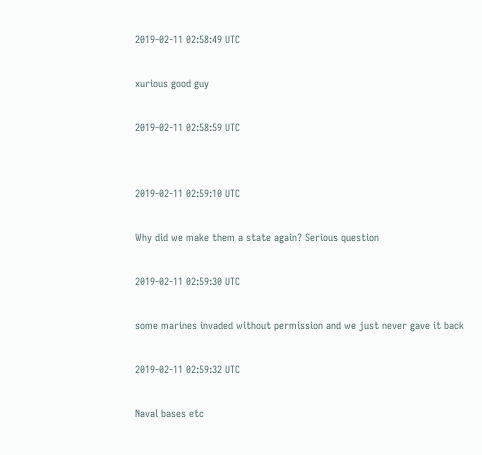2019-02-11 02:58:49 UTC

xurious good guy

2019-02-11 02:58:59 UTC


2019-02-11 02:59:10 UTC

Why did we make them a state again? Serious question

2019-02-11 02:59:30 UTC

some marines invaded without permission and we just never gave it back

2019-02-11 02:59:32 UTC

Naval bases etc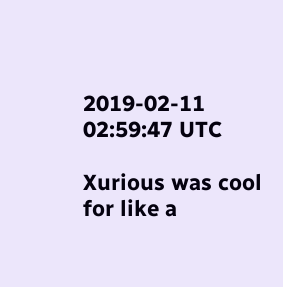2019-02-11 02:59:47 UTC

Xurious was cool for like a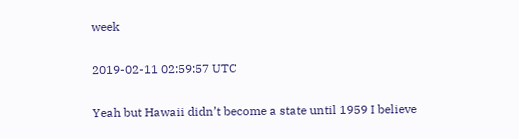week

2019-02-11 02:59:57 UTC

Yeah but Hawaii didn’t become a state until 1959 I believe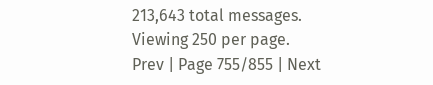213,643 total messages. Viewing 250 per page.
Prev | Page 755/855 | Next